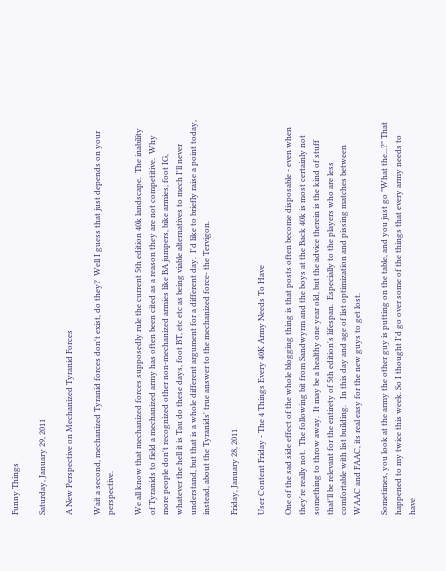Funny Things

Saturday, January 29, 2011

A New Perspective on Mechanized Tyranid Forces

Wait a second, mechanized Tyranid forces don't exist, do they?  Well I guess that just depends on your perspective.

We all know that mechanized forces supposedly rule the current 5th edition 40k landscape.  The inability of Tyranids to field a mechanized army has often been cited as a reason they are not competitive.  Why more people don't recognized other non-mechanized armies like BA jumpers, bike armies, foot IG, whatever the hell it is Tau do these days, foot BT, etc etc as being viable alternatives to mech I'll never understand, but that is a whole different argument for a different day.  I'd like to briefly raise a point today, instead, about the Tyranids' true answer to the mechanized force- the Tervigon.

Friday, January 28, 2011

User Content Friday - The 4 Things Every 40K Army Needs To Have

One of the sad side effect of the whole blogging thing is that posts often become disposable - even when they're really not.  The following bit from Sandwyrm and the boys at the Back 40k is most certainly not something to throw away.  It may be a healthy one year old, but the advice therein is the kind of stuff that'll be relevant for the entirety of 5th edition's lifespan.  Especially to the players who are less comfortable with list building.   In this day and age of list optimization and pissing matches between WAAC and FAAC, its real easy for the new guys to get lost.

Sometimes, you look at the army the other guy is putting on the table, and you just go "What the...?" That happened to my twice this week. So I thought I'd go over some of the things that every army needs to have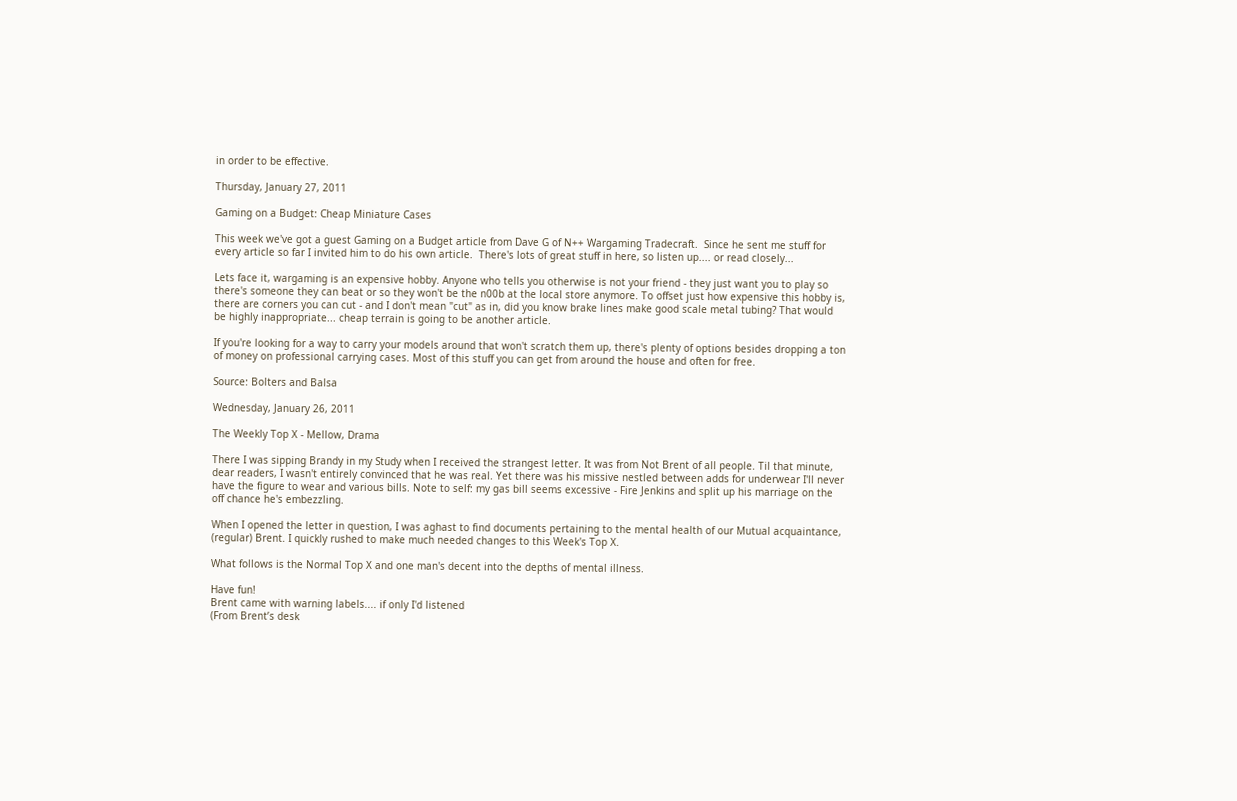in order to be effective.

Thursday, January 27, 2011

Gaming on a Budget: Cheap Miniature Cases

This week we've got a guest Gaming on a Budget article from Dave G of N++ Wargaming Tradecraft.  Since he sent me stuff for every article so far I invited him to do his own article.  There's lots of great stuff in here, so listen up.... or read closely...

Lets face it, wargaming is an expensive hobby. Anyone who tells you otherwise is not your friend - they just want you to play so there's someone they can beat or so they won't be the n00b at the local store anymore. To offset just how expensive this hobby is, there are corners you can cut - and I don't mean "cut" as in, did you know brake lines make good scale metal tubing? That would be highly inappropriate... cheap terrain is going to be another article.

If you're looking for a way to carry your models around that won't scratch them up, there's plenty of options besides dropping a ton of money on professional carrying cases. Most of this stuff you can get from around the house and often for free.

Source: Bolters and Balsa

Wednesday, January 26, 2011

The Weekly Top X - Mellow, Drama

There I was sipping Brandy in my Study when I received the strangest letter. It was from Not Brent of all people. Til that minute, dear readers, I wasn't entirely convinced that he was real. Yet there was his missive nestled between adds for underwear I'll never have the figure to wear and various bills. Note to self: my gas bill seems excessive - Fire Jenkins and split up his marriage on the off chance he's embezzling.

When I opened the letter in question, I was aghast to find documents pertaining to the mental health of our Mutual acquaintance, (regular) Brent. I quickly rushed to make much needed changes to this Week's Top X.

What follows is the Normal Top X and one man's decent into the depths of mental illness.

Have fun!
Brent came with warning labels.... if only I'd listened
(From Brent’s desk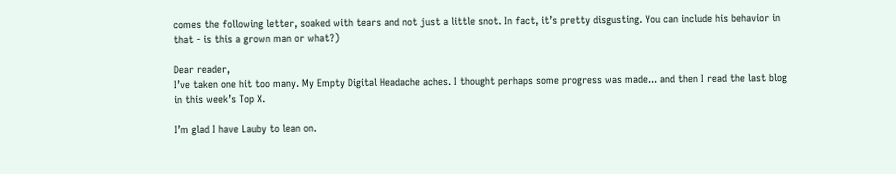comes the following letter, soaked with tears and not just a little snot. In fact, it’s pretty disgusting. You can include his behavior in that - is this a grown man or what?)

Dear reader,
I’ve taken one hit too many. My Empty Digital Headache aches. I thought perhaps some progress was made... and then I read the last blog in this week’s Top X.

I’m glad I have Lauby to lean on.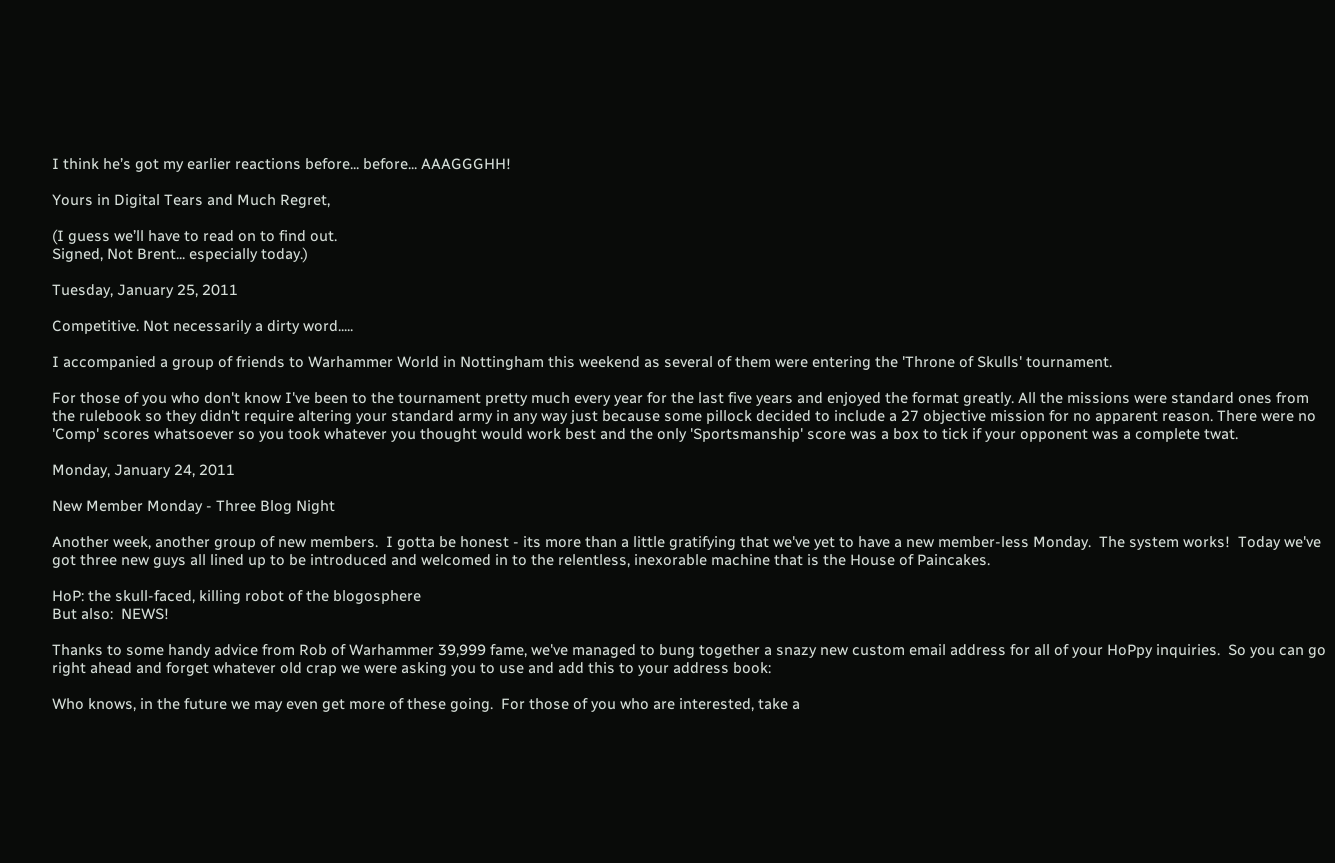I think he’s got my earlier reactions before... before... AAAGGGHH!

Yours in Digital Tears and Much Regret,

(I guess we’ll have to read on to find out.
Signed, Not Brent... especially today.)

Tuesday, January 25, 2011

Competitive. Not necessarily a dirty word.....

I accompanied a group of friends to Warhammer World in Nottingham this weekend as several of them were entering the 'Throne of Skulls' tournament.

For those of you who don't know I've been to the tournament pretty much every year for the last five years and enjoyed the format greatly. All the missions were standard ones from the rulebook so they didn't require altering your standard army in any way just because some pillock decided to include a 27 objective mission for no apparent reason. There were no 'Comp' scores whatsoever so you took whatever you thought would work best and the only 'Sportsmanship' score was a box to tick if your opponent was a complete twat.

Monday, January 24, 2011

New Member Monday - Three Blog Night

Another week, another group of new members.  I gotta be honest - its more than a little gratifying that we've yet to have a new member-less Monday.  The system works!  Today we've got three new guys all lined up to be introduced and welcomed in to the relentless, inexorable machine that is the House of Paincakes.

HoP: the skull-faced, killing robot of the blogosphere
But also:  NEWS!

Thanks to some handy advice from Rob of Warhammer 39,999 fame, we've managed to bung together a snazy new custom email address for all of your HoPpy inquiries.  So you can go right ahead and forget whatever old crap we were asking you to use and add this to your address book:

Who knows, in the future we may even get more of these going.  For those of you who are interested, take a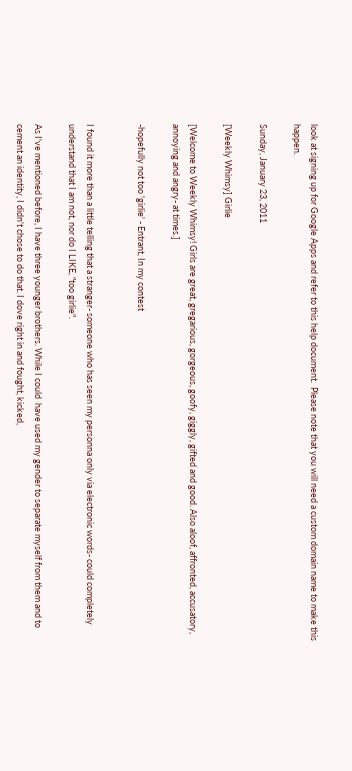look at signing up for Google Apps and refer to this help document.  Please note that you will need a custom domain name to make this happen.

Sunday, January 23, 2011

[Weekly Whimsy] Girlie

[Welcome to Weekly Whimsy! Girls are great, gregarious, gorgeous, goofy, giggly, gifted and good. Also aloof, affronted, accusatory, annoying and angry- at times.]

-hopefully not too 'girlie' - Entrant, In my contest


I found it more than a little telling that a stranger- someone who has seen my personna only via electronic words- could completely understand that I am not, nor do I LIKE, "too girlie".

As I've mentioned before, I have three younger brothers. While I could  have used my gender to separate myself from them and to cement an identity, I didn't chose to do that. I dove right in and fought, kicked,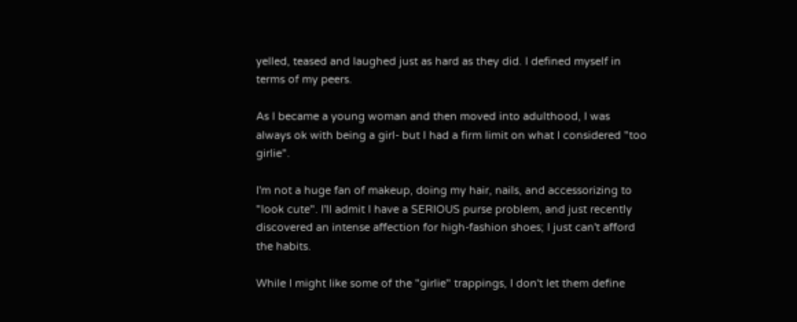yelled, teased and laughed just as hard as they did. I defined myself in terms of my peers.

As I became a young woman and then moved into adulthood, I was always ok with being a girl- but I had a firm limit on what I considered "too girlie".

I'm not a huge fan of makeup, doing my hair, nails, and accessorizing to "look cute". I'll admit I have a SERIOUS purse problem, and just recently discovered an intense affection for high-fashion shoes; I just can't afford the habits.

While I might like some of the "girlie" trappings, I don't let them define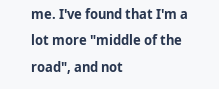me. I've found that I'm a lot more "middle of the road", and not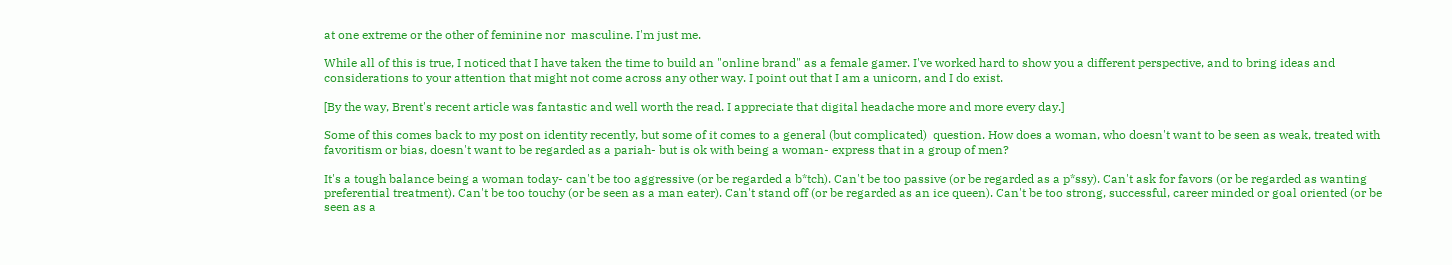at one extreme or the other of feminine nor  masculine. I'm just me.

While all of this is true, I noticed that I have taken the time to build an "online brand" as a female gamer. I've worked hard to show you a different perspective, and to bring ideas and considerations to your attention that might not come across any other way. I point out that I am a unicorn, and I do exist.

[By the way, Brent's recent article was fantastic and well worth the read. I appreciate that digital headache more and more every day.]

Some of this comes back to my post on identity recently, but some of it comes to a general (but complicated)  question. How does a woman, who doesn't want to be seen as weak, treated with favoritism or bias, doesn't want to be regarded as a pariah- but is ok with being a woman- express that in a group of men?

It's a tough balance being a woman today- can't be too aggressive (or be regarded a b*tch). Can't be too passive (or be regarded as a p*ssy). Can't ask for favors (or be regarded as wanting preferential treatment). Can't be too touchy (or be seen as a man eater). Can't stand off (or be regarded as an ice queen). Can't be too strong, successful, career minded or goal oriented (or be seen as a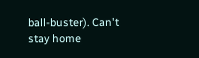ball-buster). Can't stay home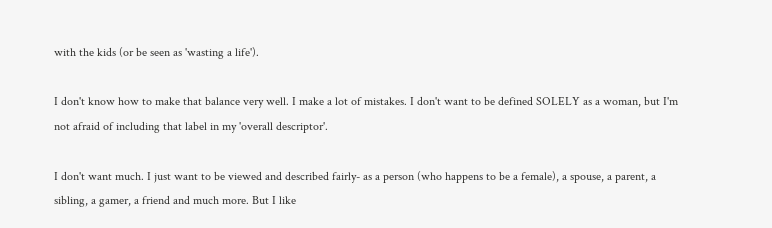with the kids (or be seen as 'wasting a life').

I don't know how to make that balance very well. I make a lot of mistakes. I don't want to be defined SOLELY as a woman, but I'm not afraid of including that label in my 'overall descriptor'.

I don't want much. I just want to be viewed and described fairly- as a person (who happens to be a female), a spouse, a parent, a sibling, a gamer, a friend and much more. But I like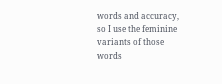words and accuracy, so I use the feminine variants of those words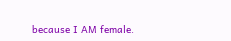because I AM female.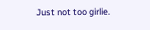Just not too girlie.